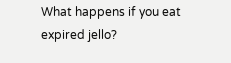What happens if you eat expired jello?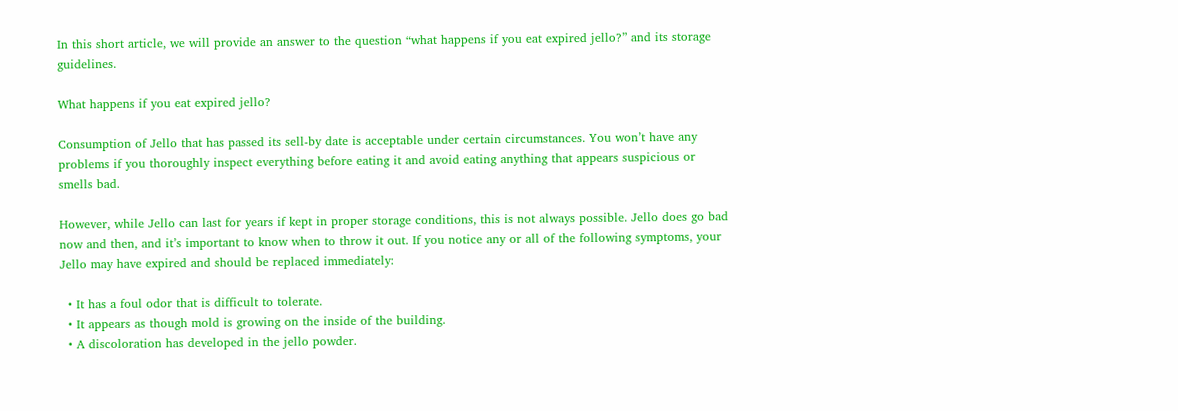In this short article, we will provide an answer to the question “what happens if you eat expired jello?” and its storage guidelines.

What happens if you eat expired jello?

Consumption of Jello that has passed its sell-by date is acceptable under certain circumstances. You won’t have any problems if you thoroughly inspect everything before eating it and avoid eating anything that appears suspicious or smells bad.

However, while Jello can last for years if kept in proper storage conditions, this is not always possible. Jello does go bad now and then, and it’s important to know when to throw it out. If you notice any or all of the following symptoms, your Jello may have expired and should be replaced immediately:

  • It has a foul odor that is difficult to tolerate.
  • It appears as though mold is growing on the inside of the building.
  • A discoloration has developed in the jello powder.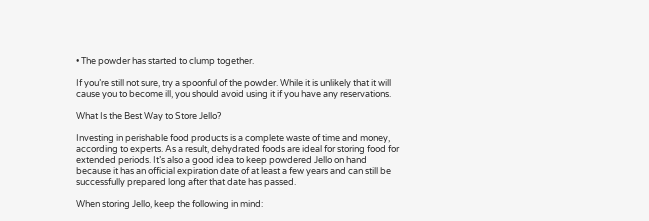• The powder has started to clump together.

If you’re still not sure, try a spoonful of the powder. While it is unlikely that it will cause you to become ill, you should avoid using it if you have any reservations.

What Is the Best Way to Store Jello?

Investing in perishable food products is a complete waste of time and money, according to experts. As a result, dehydrated foods are ideal for storing food for extended periods. It’s also a good idea to keep powdered Jello on hand because it has an official expiration date of at least a few years and can still be successfully prepared long after that date has passed.

When storing Jello, keep the following in mind: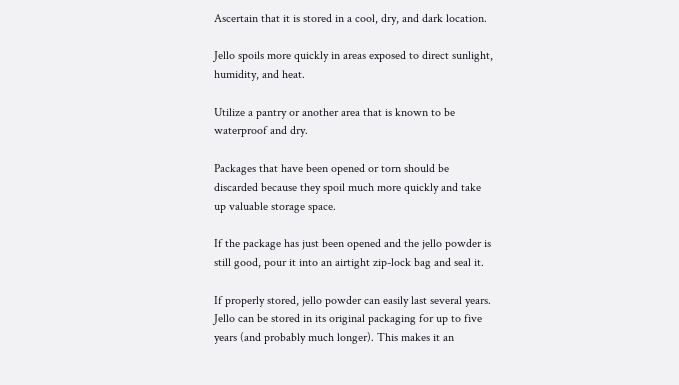Ascertain that it is stored in a cool, dry, and dark location.

Jello spoils more quickly in areas exposed to direct sunlight, humidity, and heat.

Utilize a pantry or another area that is known to be waterproof and dry.

Packages that have been opened or torn should be discarded because they spoil much more quickly and take up valuable storage space.

If the package has just been opened and the jello powder is still good, pour it into an airtight zip-lock bag and seal it.

If properly stored, jello powder can easily last several years. Jello can be stored in its original packaging for up to five years (and probably much longer). This makes it an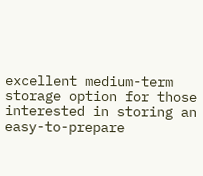excellent medium-term storage option for those interested in storing an easy-to-prepare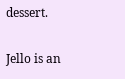dessert.

Jello is an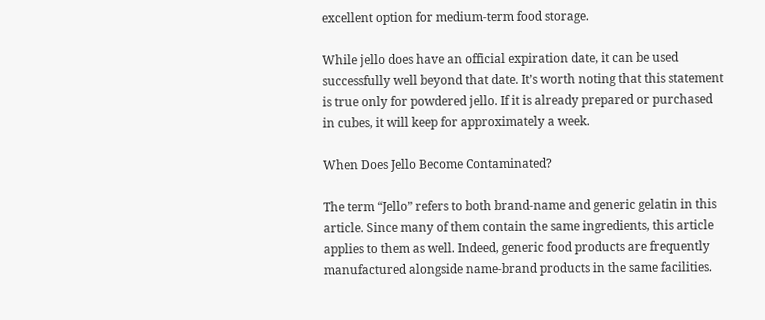excellent option for medium-term food storage.

While jello does have an official expiration date, it can be used successfully well beyond that date. It’s worth noting that this statement is true only for powdered jello. If it is already prepared or purchased in cubes, it will keep for approximately a week.

When Does Jello Become Contaminated?

The term “Jello” refers to both brand-name and generic gelatin in this article. Since many of them contain the same ingredients, this article applies to them as well. Indeed, generic food products are frequently manufactured alongside name-brand products in the same facilities.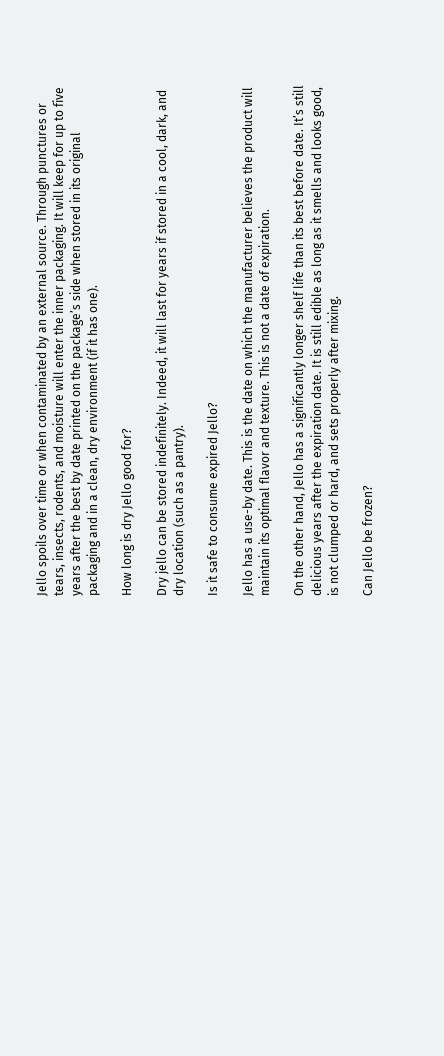Jello spoils over time or when contaminated by an external source. Through punctures or tears, insects, rodents, and moisture will enter the inner packaging. It will keep for up to five years after the best by date printed on the package’s side when stored in its original packaging and in a clean, dry environment (if it has one).

How long is dry Jello good for?

Dry jello can be stored indefinitely. Indeed, it will last for years if stored in a cool, dark, and dry location (such as a pantry).

Is it safe to consume expired Jello?

Jello has a use-by date. This is the date on which the manufacturer believes the product will maintain its optimal flavor and texture. This is not a date of expiration.

On the other hand, Jello has a significantly longer shelf life than its best before date. It’s still delicious years after the expiration date. It is still edible as long as it smells and looks good, is not clumped or hard, and sets properly after mixing.

Can Jello be frozen?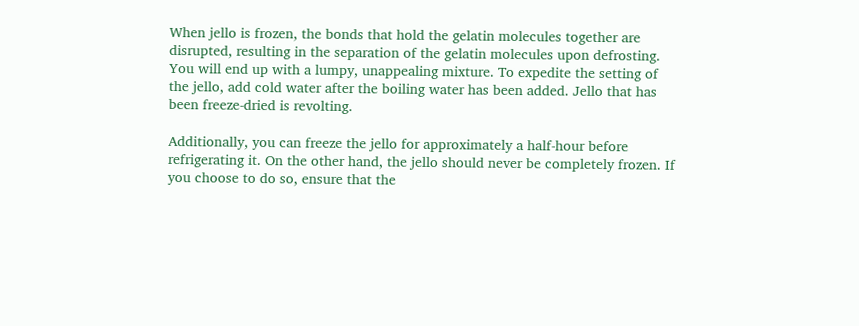When jello is frozen, the bonds that hold the gelatin molecules together are disrupted, resulting in the separation of the gelatin molecules upon defrosting. You will end up with a lumpy, unappealing mixture. To expedite the setting of the jello, add cold water after the boiling water has been added. Jello that has been freeze-dried is revolting.

Additionally, you can freeze the jello for approximately a half-hour before refrigerating it. On the other hand, the jello should never be completely frozen. If you choose to do so, ensure that the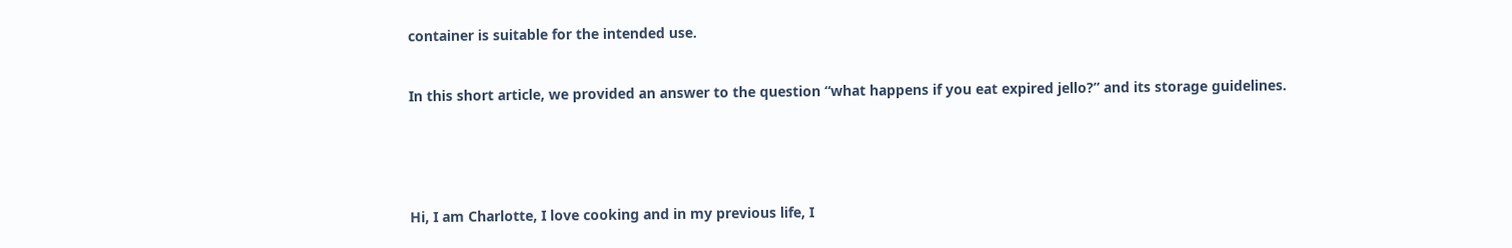container is suitable for the intended use.


In this short article, we provided an answer to the question “what happens if you eat expired jello?” and its storage guidelines.





Hi, I am Charlotte, I love cooking and in my previous life, I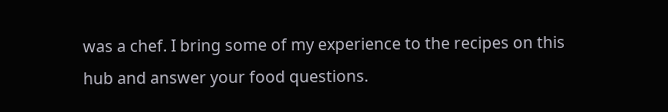was a chef. I bring some of my experience to the recipes on this hub and answer your food questions.